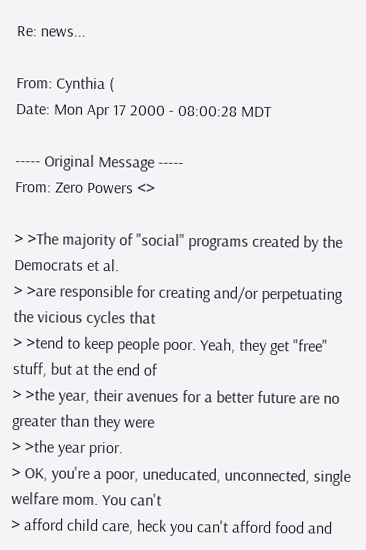Re: news...

From: Cynthia (
Date: Mon Apr 17 2000 - 08:00:28 MDT

----- Original Message -----
From: Zero Powers <>

> >The majority of "social" programs created by the Democrats et al.
> >are responsible for creating and/or perpetuating the vicious cycles that
> >tend to keep people poor. Yeah, they get "free" stuff, but at the end of
> >the year, their avenues for a better future are no greater than they were
> >the year prior.
> OK, you're a poor, uneducated, unconnected, single welfare mom. You can't
> afford child care, heck you can't afford food and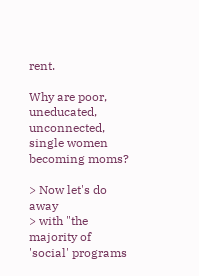rent.

Why are poor, uneducated, unconnected, single women becoming moms?

> Now let's do away
> with "the majority of 'social' programs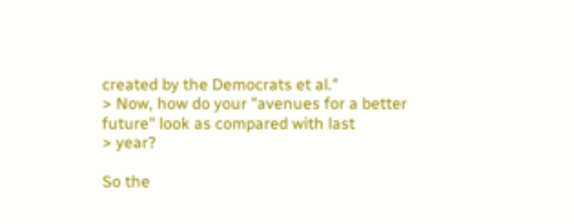created by the Democrats et al."
> Now, how do your "avenues for a better future" look as compared with last
> year?

So the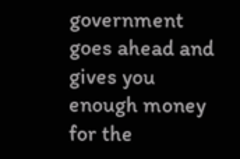government goes ahead and gives you enough money for the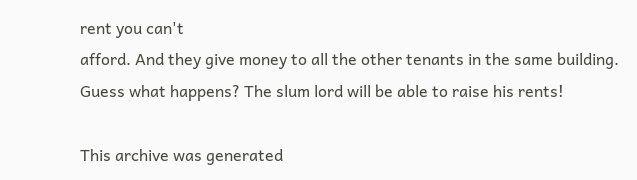rent you can't
afford. And they give money to all the other tenants in the same building.
Guess what happens? The slum lord will be able to raise his rents!

This archive was generated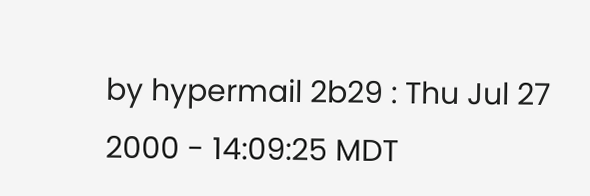by hypermail 2b29 : Thu Jul 27 2000 - 14:09:25 MDT